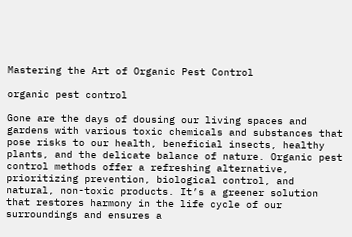Mastering the Art of Organic Pest Control

organic pest control

Gone are the days of dousing our living spaces and gardens with various toxic chemicals and substances that pose risks to our health, beneficial insects, healthy plants, and the delicate balance of nature. Organic pest control methods offer a refreshing alternative, prioritizing prevention, biological control, and natural, non-toxic products. It’s a greener solution that restores harmony in the life cycle of our surroundings and ensures a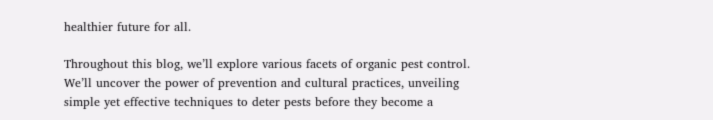healthier future for all.

Throughout this blog, we’ll explore various facets of organic pest control. We’ll uncover the power of prevention and cultural practices, unveiling simple yet effective techniques to deter pests before they become a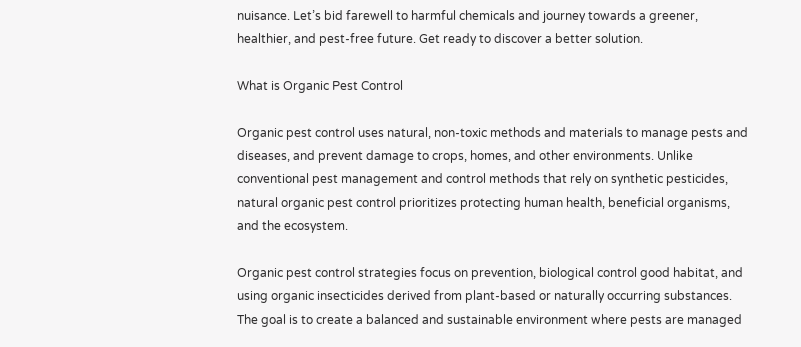nuisance. Let’s bid farewell to harmful chemicals and journey towards a greener, healthier, and pest-free future. Get ready to discover a better solution.

What is Organic Pest Control

Organic pest control uses natural, non-toxic methods and materials to manage pests and diseases, and prevent damage to crops, homes, and other environments. Unlike conventional pest management and control methods that rely on synthetic pesticides, natural organic pest control prioritizes protecting human health, beneficial organisms, and the ecosystem.

Organic pest control strategies focus on prevention, biological control good habitat, and using organic insecticides derived from plant-based or naturally occurring substances. The goal is to create a balanced and sustainable environment where pests are managed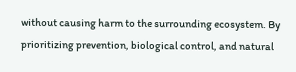without causing harm to the surrounding ecosystem. By prioritizing prevention, biological control, and natural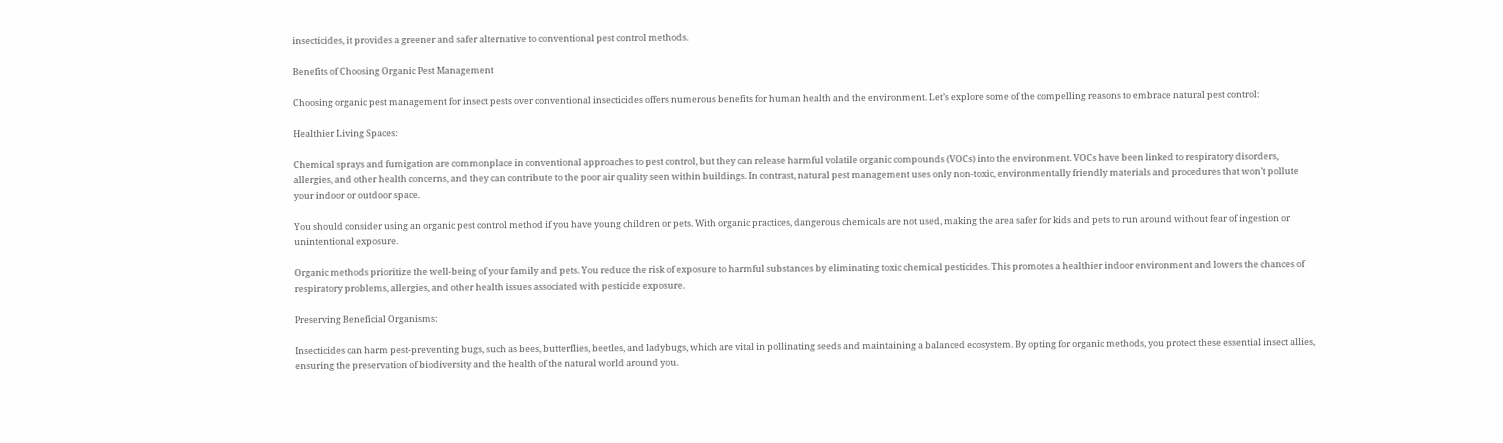insecticides, it provides a greener and safer alternative to conventional pest control methods.

Benefits of Choosing Organic Pest Management

Choosing organic pest management for insect pests over conventional insecticides offers numerous benefits for human health and the environment. Let’s explore some of the compelling reasons to embrace natural pest control:

Healthier Living Spaces:

Chemical sprays and fumigation are commonplace in conventional approaches to pest control, but they can release harmful volatile organic compounds (VOCs) into the environment. VOCs have been linked to respiratory disorders, allergies, and other health concerns, and they can contribute to the poor air quality seen within buildings. In contrast, natural pest management uses only non-toxic, environmentally friendly materials and procedures that won’t pollute your indoor or outdoor space.

You should consider using an organic pest control method if you have young children or pets. With organic practices, dangerous chemicals are not used, making the area safer for kids and pets to run around without fear of ingestion or unintentional exposure.

Organic methods prioritize the well-being of your family and pets. You reduce the risk of exposure to harmful substances by eliminating toxic chemical pesticides. This promotes a healthier indoor environment and lowers the chances of respiratory problems, allergies, and other health issues associated with pesticide exposure.

Preserving Beneficial Organisms:

Insecticides can harm pest-preventing bugs, such as bees, butterflies, beetles, and ladybugs, which are vital in pollinating seeds and maintaining a balanced ecosystem. By opting for organic methods, you protect these essential insect allies, ensuring the preservation of biodiversity and the health of the natural world around you.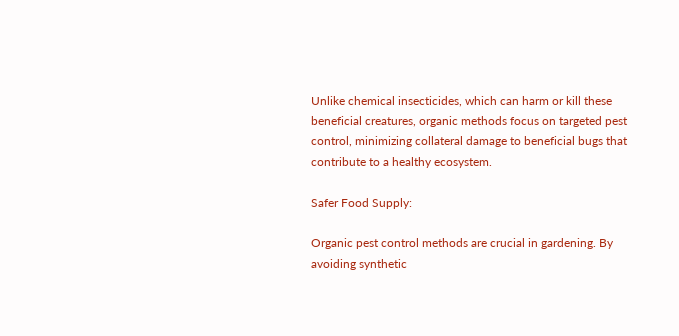Unlike chemical insecticides, which can harm or kill these beneficial creatures, organic methods focus on targeted pest control, minimizing collateral damage to beneficial bugs that contribute to a healthy ecosystem.

Safer Food Supply:

Organic pest control methods are crucial in gardening. By avoiding synthetic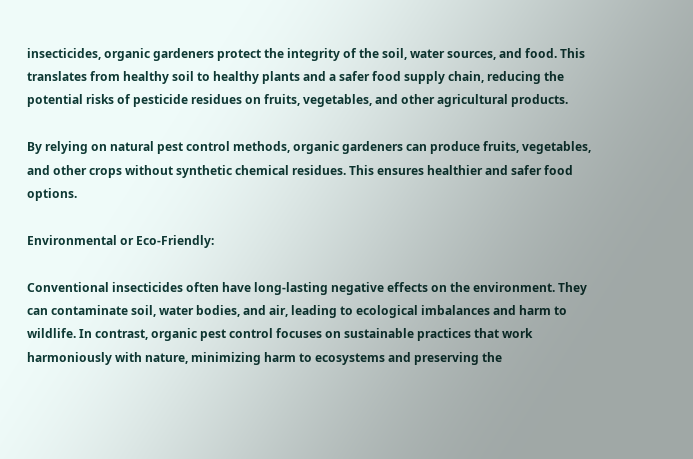insecticides, organic gardeners protect the integrity of the soil, water sources, and food. This translates from healthy soil to healthy plants and a safer food supply chain, reducing the potential risks of pesticide residues on fruits, vegetables, and other agricultural products.

By relying on natural pest control methods, organic gardeners can produce fruits, vegetables, and other crops without synthetic chemical residues. This ensures healthier and safer food options.

Environmental or Eco-Friendly:

Conventional insecticides often have long-lasting negative effects on the environment. They can contaminate soil, water bodies, and air, leading to ecological imbalances and harm to wildlife. In contrast, organic pest control focuses on sustainable practices that work harmoniously with nature, minimizing harm to ecosystems and preserving the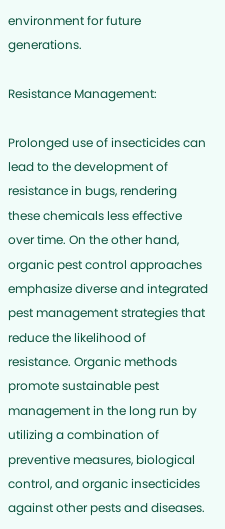environment for future generations.

Resistance Management:

Prolonged use of insecticides can lead to the development of resistance in bugs, rendering these chemicals less effective over time. On the other hand, organic pest control approaches emphasize diverse and integrated pest management strategies that reduce the likelihood of resistance. Organic methods promote sustainable pest management in the long run by utilizing a combination of preventive measures, biological control, and organic insecticides against other pests and diseases.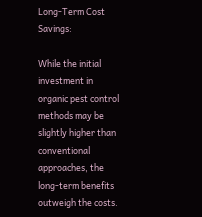Long-Term Cost Savings:

While the initial investment in organic pest control methods may be slightly higher than conventional approaches, the long-term benefits outweigh the costs.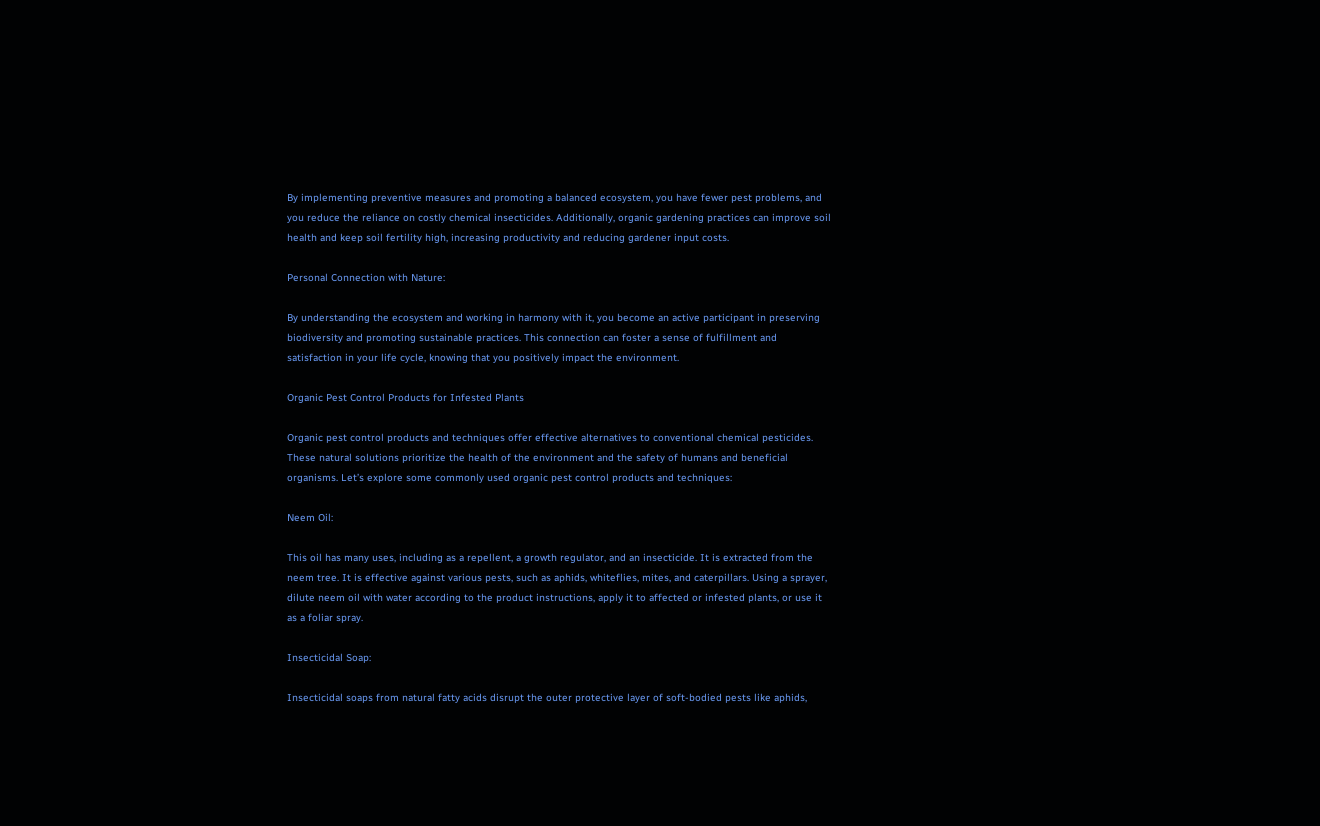By implementing preventive measures and promoting a balanced ecosystem, you have fewer pest problems, and you reduce the reliance on costly chemical insecticides. Additionally, organic gardening practices can improve soil health and keep soil fertility high, increasing productivity and reducing gardener input costs.

Personal Connection with Nature:

By understanding the ecosystem and working in harmony with it, you become an active participant in preserving biodiversity and promoting sustainable practices. This connection can foster a sense of fulfillment and satisfaction in your life cycle, knowing that you positively impact the environment.

Organic Pest Control Products for Infested Plants

Organic pest control products and techniques offer effective alternatives to conventional chemical pesticides. These natural solutions prioritize the health of the environment and the safety of humans and beneficial organisms. Let’s explore some commonly used organic pest control products and techniques:

Neem Oil:

This oil has many uses, including as a repellent, a growth regulator, and an insecticide. It is extracted from the neem tree. It is effective against various pests, such as aphids, whiteflies, mites, and caterpillars. Using a sprayer, dilute neem oil with water according to the product instructions, apply it to affected or infested plants, or use it as a foliar spray.

Insecticidal Soap:

Insecticidal soaps from natural fatty acids disrupt the outer protective layer of soft-bodied pests like aphids,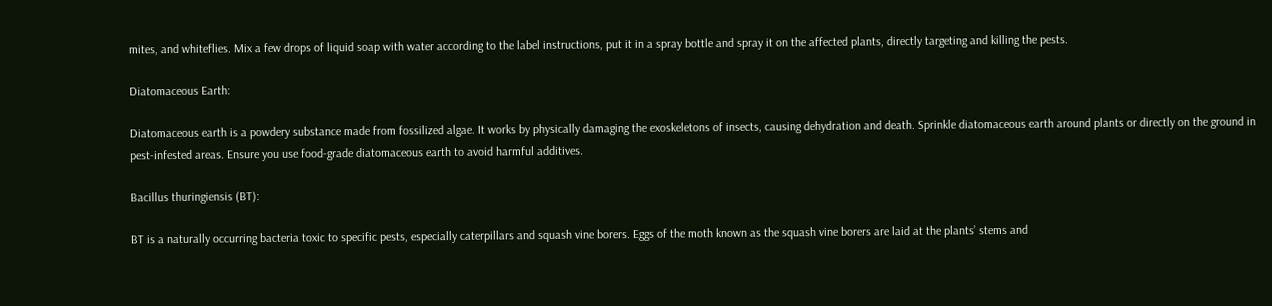mites, and whiteflies. Mix a few drops of liquid soap with water according to the label instructions, put it in a spray bottle and spray it on the affected plants, directly targeting and killing the pests.

Diatomaceous Earth:

Diatomaceous earth is a powdery substance made from fossilized algae. It works by physically damaging the exoskeletons of insects, causing dehydration and death. Sprinkle diatomaceous earth around plants or directly on the ground in pest-infested areas. Ensure you use food-grade diatomaceous earth to avoid harmful additives.

Bacillus thuringiensis (BT):

BT is a naturally occurring bacteria toxic to specific pests, especially caterpillars and squash vine borers. Eggs of the moth known as the squash vine borers are laid at the plants’ stems and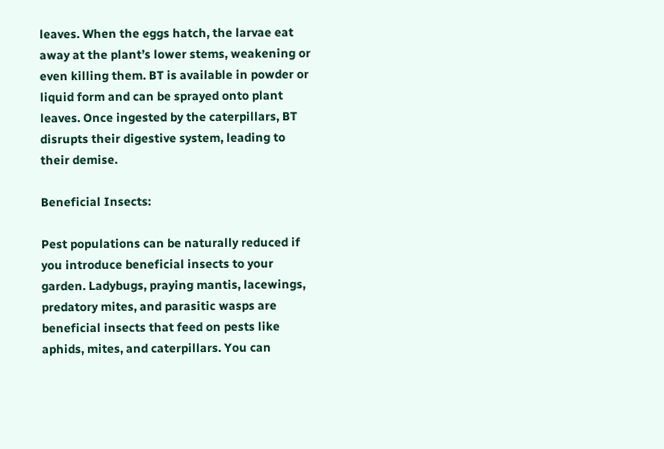leaves. When the eggs hatch, the larvae eat away at the plant’s lower stems, weakening or even killing them. BT is available in powder or liquid form and can be sprayed onto plant leaves. Once ingested by the caterpillars, BT disrupts their digestive system, leading to their demise.

Beneficial Insects:

Pest populations can be naturally reduced if you introduce beneficial insects to your garden. Ladybugs, praying mantis, lacewings, predatory mites, and parasitic wasps are beneficial insects that feed on pests like aphids, mites, and caterpillars. You can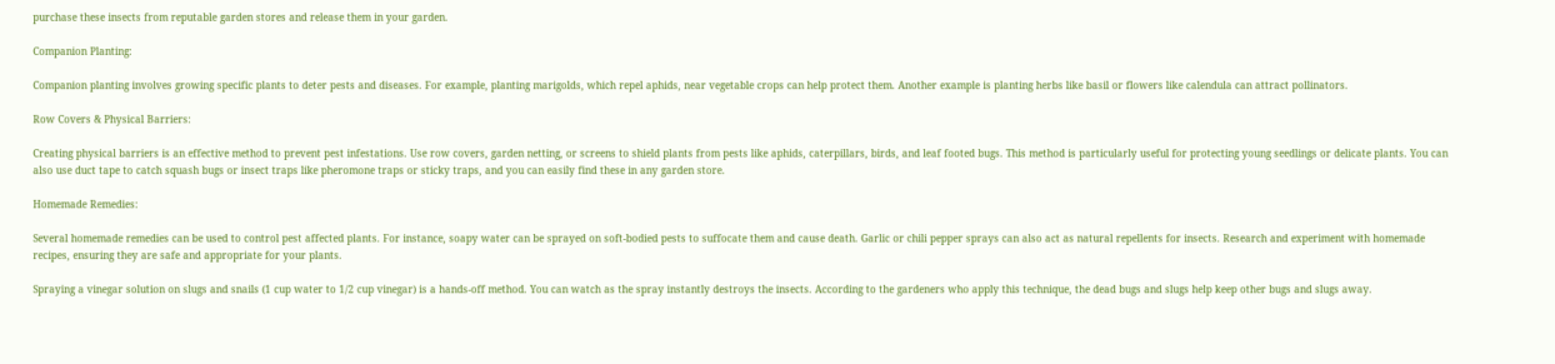purchase these insects from reputable garden stores and release them in your garden.

Companion Planting:

Companion planting involves growing specific plants to deter pests and diseases. For example, planting marigolds, which repel aphids, near vegetable crops can help protect them. Another example is planting herbs like basil or flowers like calendula can attract pollinators.

Row Covers & Physical Barriers:

Creating physical barriers is an effective method to prevent pest infestations. Use row covers, garden netting, or screens to shield plants from pests like aphids, caterpillars, birds, and leaf footed bugs. This method is particularly useful for protecting young seedlings or delicate plants. You can also use duct tape to catch squash bugs or insect traps like pheromone traps or sticky traps, and you can easily find these in any garden store.

Homemade Remedies:

Several homemade remedies can be used to control pest affected plants. For instance, soapy water can be sprayed on soft-bodied pests to suffocate them and cause death. Garlic or chili pepper sprays can also act as natural repellents for insects. Research and experiment with homemade recipes, ensuring they are safe and appropriate for your plants.

Spraying a vinegar solution on slugs and snails (1 cup water to 1/2 cup vinegar) is a hands-off method. You can watch as the spray instantly destroys the insects. According to the gardeners who apply this technique, the dead bugs and slugs help keep other bugs and slugs away.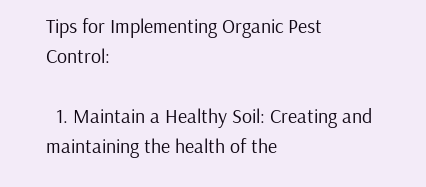Tips for Implementing Organic Pest Control:

  1. Maintain a Healthy Soil: Creating and maintaining the health of the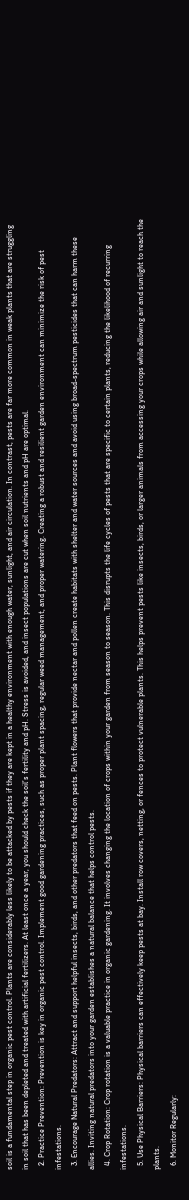soil is a fundamental step in organic pest control. Plants are considerably less likely to be attacked by pests if they are kept in a healthy environment with enough water, sunlight, and air circulation. In contrast, pests are far more common in weak plants that are struggling in soil that has been depleted and treated with artificial fertilizers. At least once a year, you should check the soil’s fertility and pH. Stress is avoided, and insect populations are cut when soil nutrients and pH are optimal.
  2. Practice Prevention: Prevention is key in organic pest control. Implement good gardening practices, such as proper plant spacing, regular weed management, and proper watering. Creating a robust and resilient garden environment can minimize the risk of pest infestations.
  3. Encourage Natural Predators: Attract and support helpful insects, birds, and other predators that feed on pests. Plant flowers that provide nectar and pollen create habitats with shelter and water sources and avoid using broad-spectrum pesticides that can harm these allies. Inviting natural predators into your garden establishes a natural balance that helps control pests.
  4. Crop Rotation: Crop rotation is a valuable practice in organic gardening. It involves changing the location of crops within your garden from season to season. This disrupts the life cycles of pests that are specific to certain plants, reducing the likelihood of recurring infestations.
  5. Use Physical Barriers: Physical barriers can effectively keep pests at bay. Install row covers, netting, or fences to protect vulnerable plants. This helps prevent pests like insects, birds, or larger animals from accessing your crops while allowing air and sunlight to reach the plants.
  6. Monitor Regularly: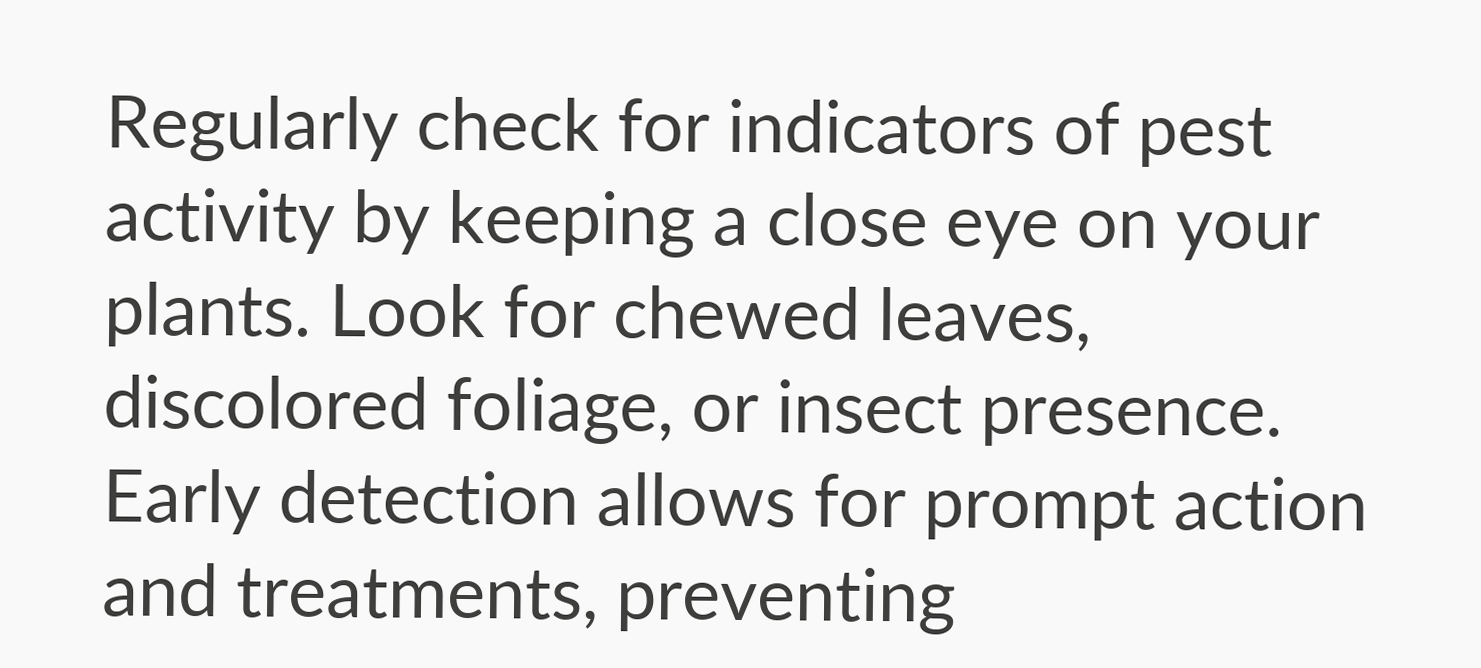Regularly check for indicators of pest activity by keeping a close eye on your plants. Look for chewed leaves, discolored foliage, or insect presence. Early detection allows for prompt action and treatments, preventing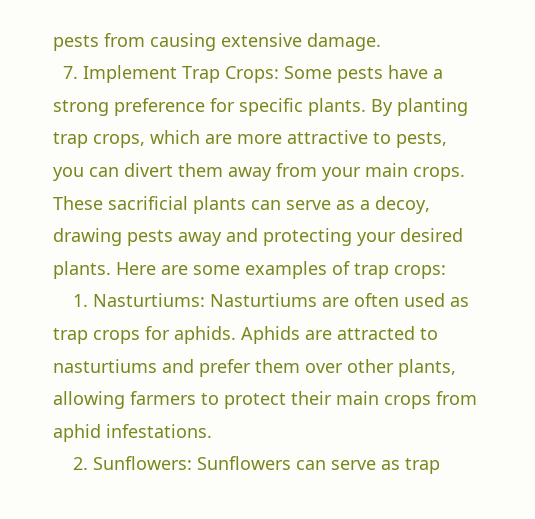pests from causing extensive damage.
  7. Implement Trap Crops: Some pests have a strong preference for specific plants. By planting trap crops, which are more attractive to pests, you can divert them away from your main crops. These sacrificial plants can serve as a decoy, drawing pests away and protecting your desired plants. Here are some examples of trap crops:
    1. Nasturtiums: Nasturtiums are often used as trap crops for aphids. Aphids are attracted to nasturtiums and prefer them over other plants, allowing farmers to protect their main crops from aphid infestations.
    2. Sunflowers: Sunflowers can serve as trap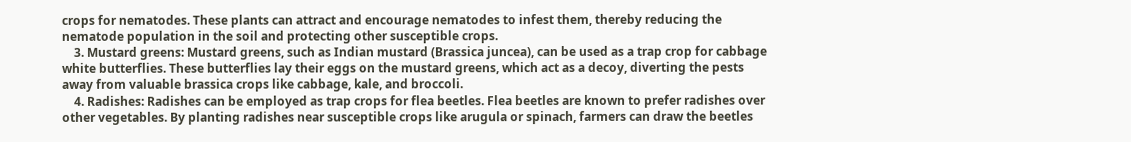crops for nematodes. These plants can attract and encourage nematodes to infest them, thereby reducing the nematode population in the soil and protecting other susceptible crops.
    3. Mustard greens: Mustard greens, such as Indian mustard (Brassica juncea), can be used as a trap crop for cabbage white butterflies. These butterflies lay their eggs on the mustard greens, which act as a decoy, diverting the pests away from valuable brassica crops like cabbage, kale, and broccoli.
    4. Radishes: Radishes can be employed as trap crops for flea beetles. Flea beetles are known to prefer radishes over other vegetables. By planting radishes near susceptible crops like arugula or spinach, farmers can draw the beetles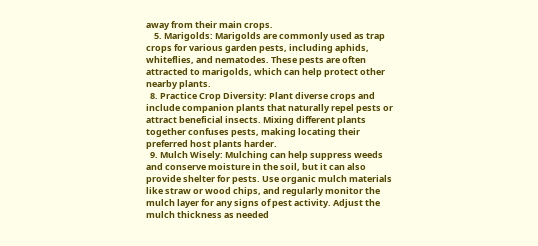away from their main crops.
    5. Marigolds: Marigolds are commonly used as trap crops for various garden pests, including aphids, whiteflies, and nematodes. These pests are often attracted to marigolds, which can help protect other nearby plants.
  8. Practice Crop Diversity: Plant diverse crops and include companion plants that naturally repel pests or attract beneficial insects. Mixing different plants together confuses pests, making locating their preferred host plants harder.
  9. Mulch Wisely: Mulching can help suppress weeds and conserve moisture in the soil, but it can also provide shelter for pests. Use organic mulch materials like straw or wood chips, and regularly monitor the mulch layer for any signs of pest activity. Adjust the mulch thickness as needed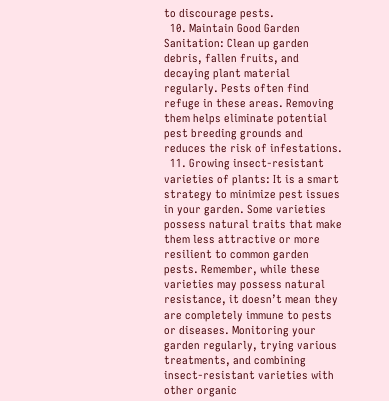to discourage pests.
  10. Maintain Good Garden Sanitation: Clean up garden debris, fallen fruits, and decaying plant material regularly. Pests often find refuge in these areas. Removing them helps eliminate potential pest breeding grounds and reduces the risk of infestations.
  11. Growing insect-resistant varieties of plants: It is a smart strategy to minimize pest issues in your garden. Some varieties possess natural traits that make them less attractive or more resilient to common garden pests. Remember, while these varieties may possess natural resistance, it doesn’t mean they are completely immune to pests or diseases. Monitoring your garden regularly, trying various treatments, and combining insect-resistant varieties with other organic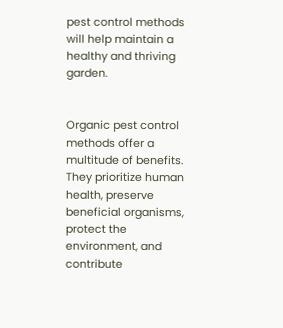pest control methods will help maintain a healthy and thriving garden.


Organic pest control methods offer a multitude of benefits. They prioritize human health, preserve beneficial organisms, protect the environment, and contribute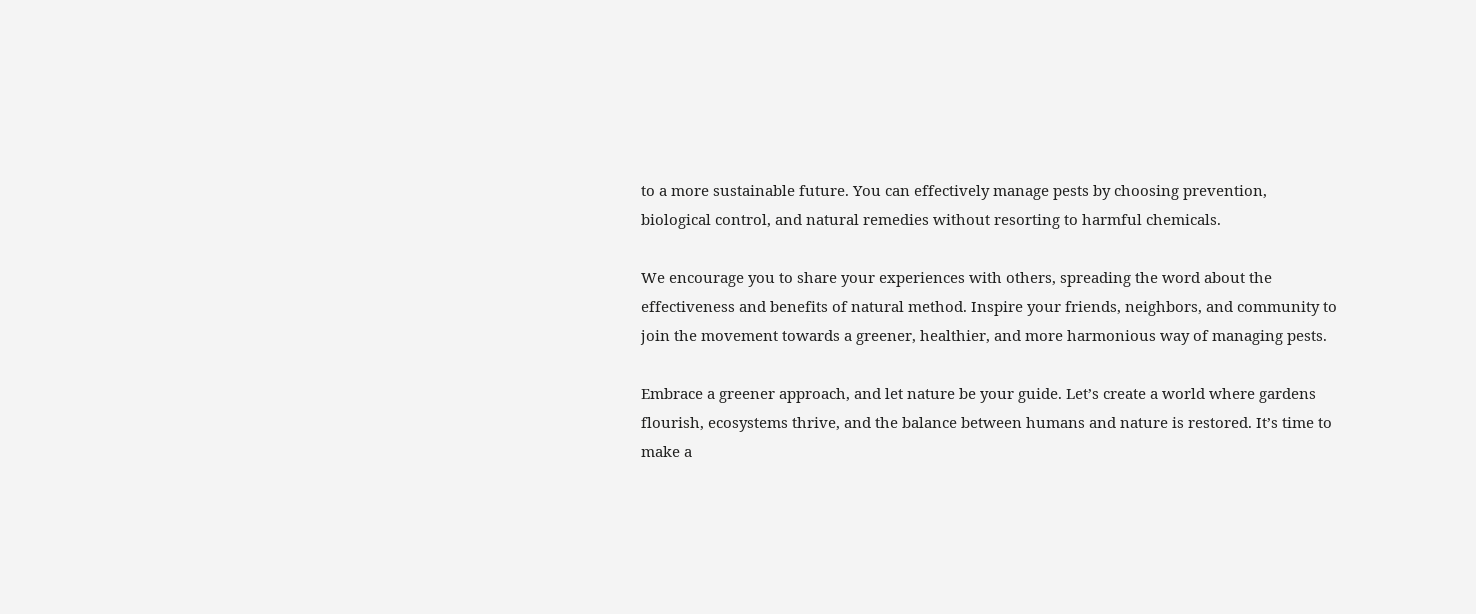to a more sustainable future. You can effectively manage pests by choosing prevention, biological control, and natural remedies without resorting to harmful chemicals.

We encourage you to share your experiences with others, spreading the word about the effectiveness and benefits of natural method. Inspire your friends, neighbors, and community to join the movement towards a greener, healthier, and more harmonious way of managing pests.

Embrace a greener approach, and let nature be your guide. Let’s create a world where gardens flourish, ecosystems thrive, and the balance between humans and nature is restored. It’s time to make a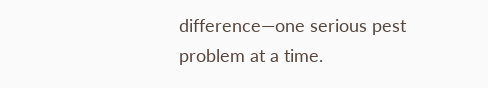difference—one serious pest problem at a time.